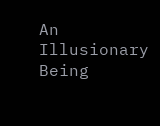An Illusionary Being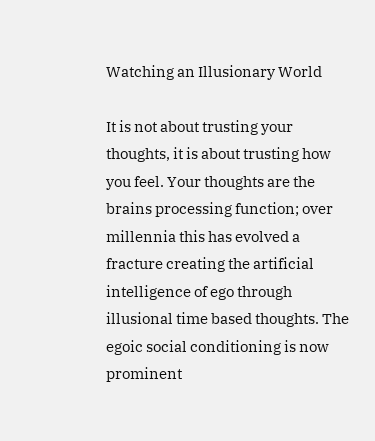Watching an Illusionary World

It is not about trusting your thoughts, it is about trusting how you feel. Your thoughts are the brains processing function; over millennia this has evolved a fracture creating the artificial intelligence of ego through illusional time based thoughts. The egoic social conditioning is now prominent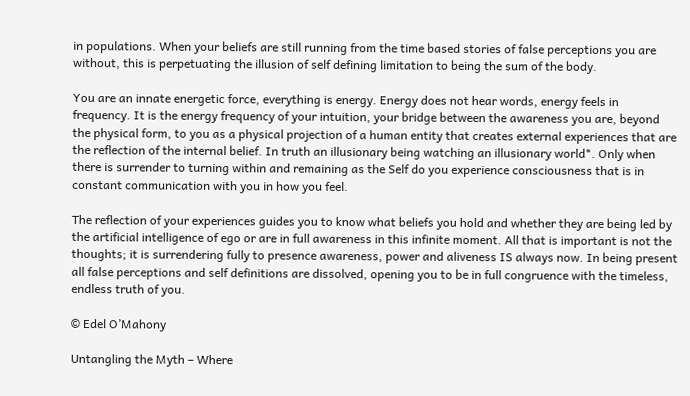in populations. When your beliefs are still running from the time based stories of false perceptions you are without, this is perpetuating the illusion of self defining limitation to being the sum of the body.

You are an innate energetic force, everything is energy. Energy does not hear words, energy feels in frequency. It is the energy frequency of your intuition, your bridge between the awareness you are, beyond the physical form, to you as a physical projection of a human entity that creates external experiences that are the reflection of the internal belief. In truth an illusionary being watching an illusionary world*. Only when there is surrender to turning within and remaining as the Self do you experience consciousness that is in constant communication with you in how you feel.

The reflection of your experiences guides you to know what beliefs you hold and whether they are being led by the artificial intelligence of ego or are in full awareness in this infinite moment. All that is important is not the thoughts; it is surrendering fully to presence awareness, power and aliveness IS always now. In being present all false perceptions and self definitions are dissolved, opening you to be in full congruence with the timeless, endless truth of you.

© Edel O’Mahony

Untangling the Myth – Where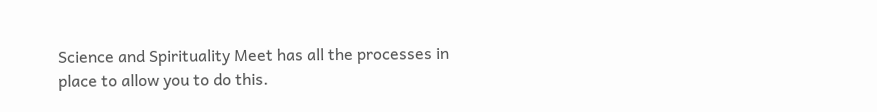Science and Spirituality Meet has all the processes in place to allow you to do this.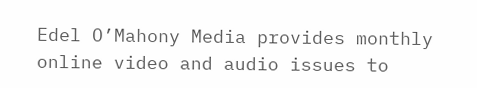Edel O’Mahony Media provides monthly online video and audio issues to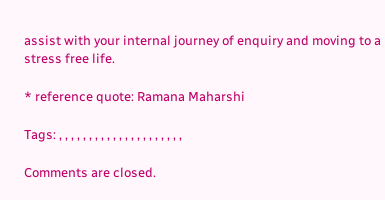assist with your internal journey of enquiry and moving to a stress free life.

* reference quote: Ramana Maharshi

Tags: , , , , , , , , , , , , , , , , , , , , ,

Comments are closed.